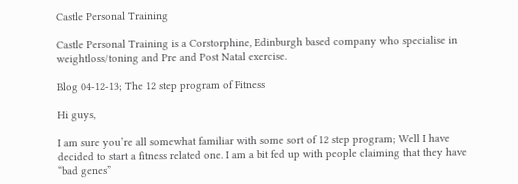Castle Personal Training

Castle Personal Training is a Corstorphine, Edinburgh based company who specialise in weightloss/toning and Pre and Post Natal exercise.

Blog 04-12-13; The 12 step program of Fitness

Hi guys,

I am sure you’re all somewhat familiar with some sort of 12 step program; Well I have decided to start a fitness related one. I am a bit fed up with people claiming that they have “bad genes”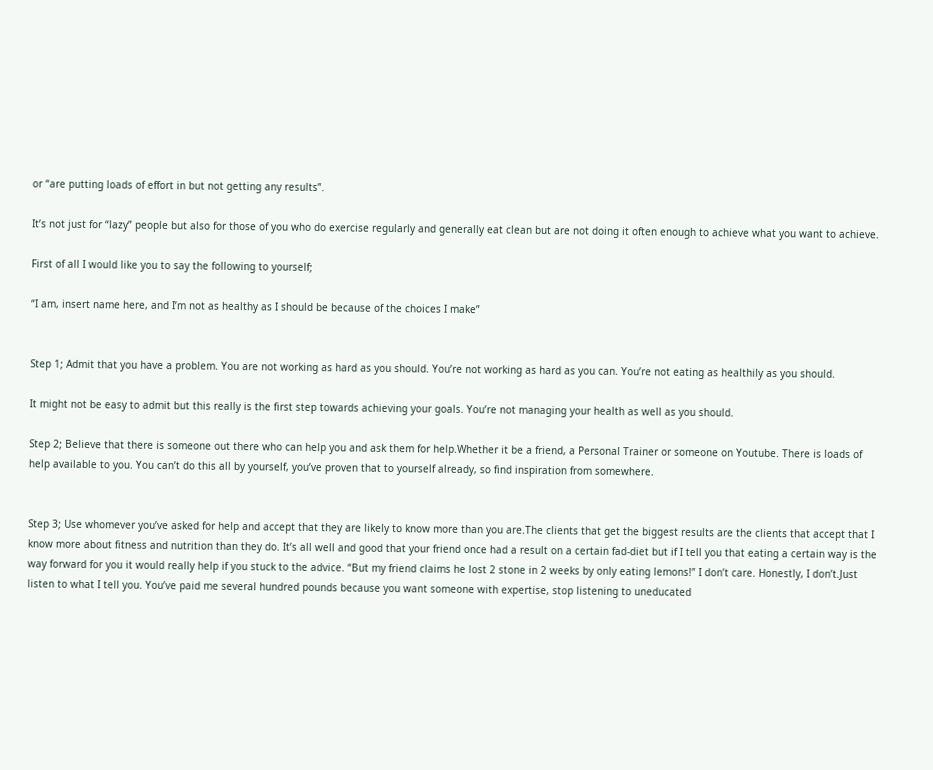or “are putting loads of effort in but not getting any results”.

It’s not just for “lazy” people but also for those of you who do exercise regularly and generally eat clean but are not doing it often enough to achieve what you want to achieve.

First of all I would like you to say the following to yourself;

“I am, insert name here, and I’m not as healthy as I should be because of the choices I make”


Step 1; Admit that you have a problem. You are not working as hard as you should. You’re not working as hard as you can. You’re not eating as healthily as you should.

It might not be easy to admit but this really is the first step towards achieving your goals. You’re not managing your health as well as you should.

Step 2; Believe that there is someone out there who can help you and ask them for help.Whether it be a friend, a Personal Trainer or someone on Youtube. There is loads of help available to you. You can’t do this all by yourself, you’ve proven that to yourself already, so find inspiration from somewhere.


Step 3; Use whomever you’ve asked for help and accept that they are likely to know more than you are.The clients that get the biggest results are the clients that accept that I know more about fitness and nutrition than they do. It’s all well and good that your friend once had a result on a certain fad-diet but if I tell you that eating a certain way is the way forward for you it would really help if you stuck to the advice. “But my friend claims he lost 2 stone in 2 weeks by only eating lemons!” I don’t care. Honestly, I don’t.Just listen to what I tell you. You’ve paid me several hundred pounds because you want someone with expertise, stop listening to uneducated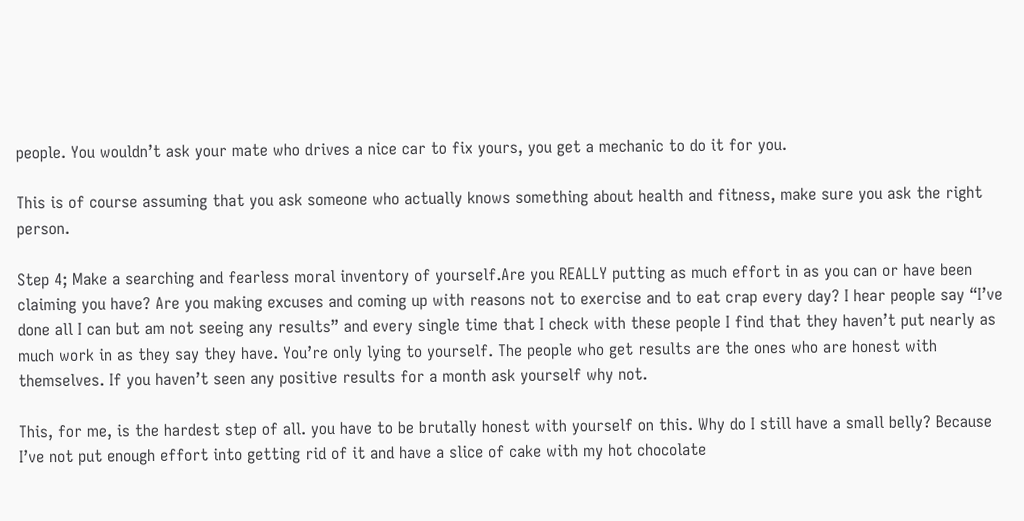people. You wouldn’t ask your mate who drives a nice car to fix yours, you get a mechanic to do it for you.

This is of course assuming that you ask someone who actually knows something about health and fitness, make sure you ask the right person.

Step 4; Make a searching and fearless moral inventory of yourself.Are you REALLY putting as much effort in as you can or have been claiming you have? Are you making excuses and coming up with reasons not to exercise and to eat crap every day? I hear people say “I’ve done all I can but am not seeing any results” and every single time that I check with these people I find that they haven’t put nearly as much work in as they say they have. You’re only lying to yourself. The people who get results are the ones who are honest with themselves. If you haven’t seen any positive results for a month ask yourself why not.

This, for me, is the hardest step of all. you have to be brutally honest with yourself on this. Why do I still have a small belly? Because I’ve not put enough effort into getting rid of it and have a slice of cake with my hot chocolate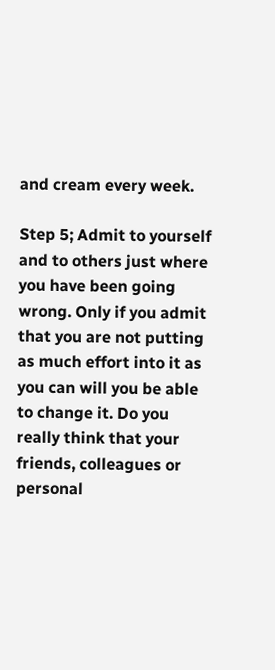and cream every week.

Step 5; Admit to yourself and to others just where you have been going wrong. Only if you admit that you are not putting as much effort into it as you can will you be able to change it. Do you really think that your friends, colleagues or personal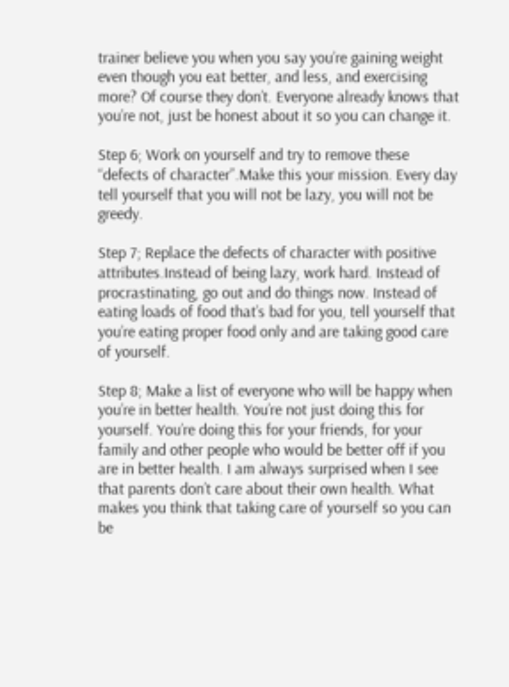trainer believe you when you say you’re gaining weight even though you eat better, and less, and exercising more? Of course they don’t. Everyone already knows that you’re not, just be honest about it so you can change it.

Step 6; Work on yourself and try to remove these “defects of character”.Make this your mission. Every day tell yourself that you will not be lazy, you will not be greedy.

Step 7; Replace the defects of character with positive attributes.Instead of being lazy, work hard. Instead of procrastinating, go out and do things now. Instead of eating loads of food that’s bad for you, tell yourself that you’re eating proper food only and are taking good care of yourself.

Step 8; Make a list of everyone who will be happy when you’re in better health. You’re not just doing this for yourself. You’re doing this for your friends, for your family and other people who would be better off if you are in better health. I am always surprised when I see that parents don’t care about their own health. What makes you think that taking care of yourself so you can be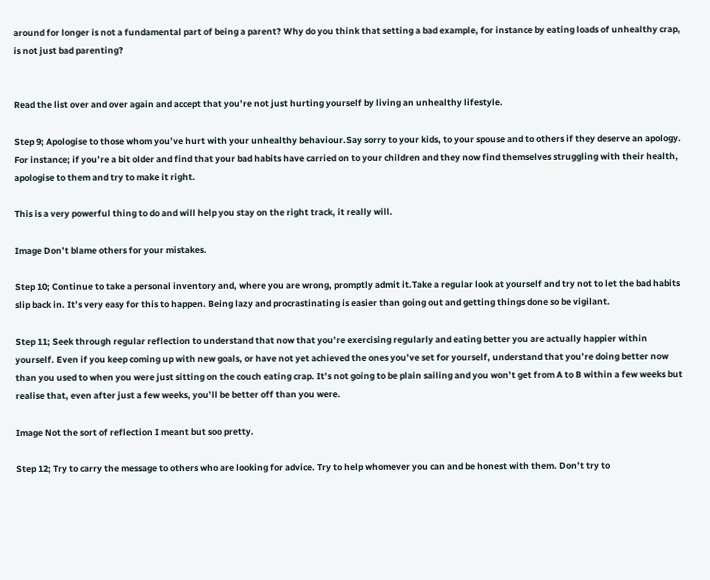around for longer is not a fundamental part of being a parent? Why do you think that setting a bad example, for instance by eating loads of unhealthy crap, is not just bad parenting?


Read the list over and over again and accept that you’re not just hurting yourself by living an unhealthy lifestyle.

Step 9; Apologise to those whom you’ve hurt with your unhealthy behaviour.Say sorry to your kids, to your spouse and to others if they deserve an apology. For instance; if you’re a bit older and find that your bad habits have carried on to your children and they now find themselves struggling with their health, apologise to them and try to make it right.

This is a very powerful thing to do and will help you stay on the right track, it really will.

Image Don’t blame others for your mistakes.

Step 10; Continue to take a personal inventory and, where you are wrong, promptly admit it.Take a regular look at yourself and try not to let the bad habits slip back in. It’s very easy for this to happen. Being lazy and procrastinating is easier than going out and getting things done so be vigilant.

Step 11; Seek through regular reflection to understand that now that you’re exercising regularly and eating better you are actually happier within yourself. Even if you keep coming up with new goals, or have not yet achieved the ones you’ve set for yourself, understand that you’re doing better now than you used to when you were just sitting on the couch eating crap. It’s not going to be plain sailing and you won’t get from A to B within a few weeks but realise that, even after just a few weeks, you’ll be better off than you were.

Image Not the sort of reflection I meant but soo pretty.

Step 12; Try to carry the message to others who are looking for advice. Try to help whomever you can and be honest with them. Don’t try to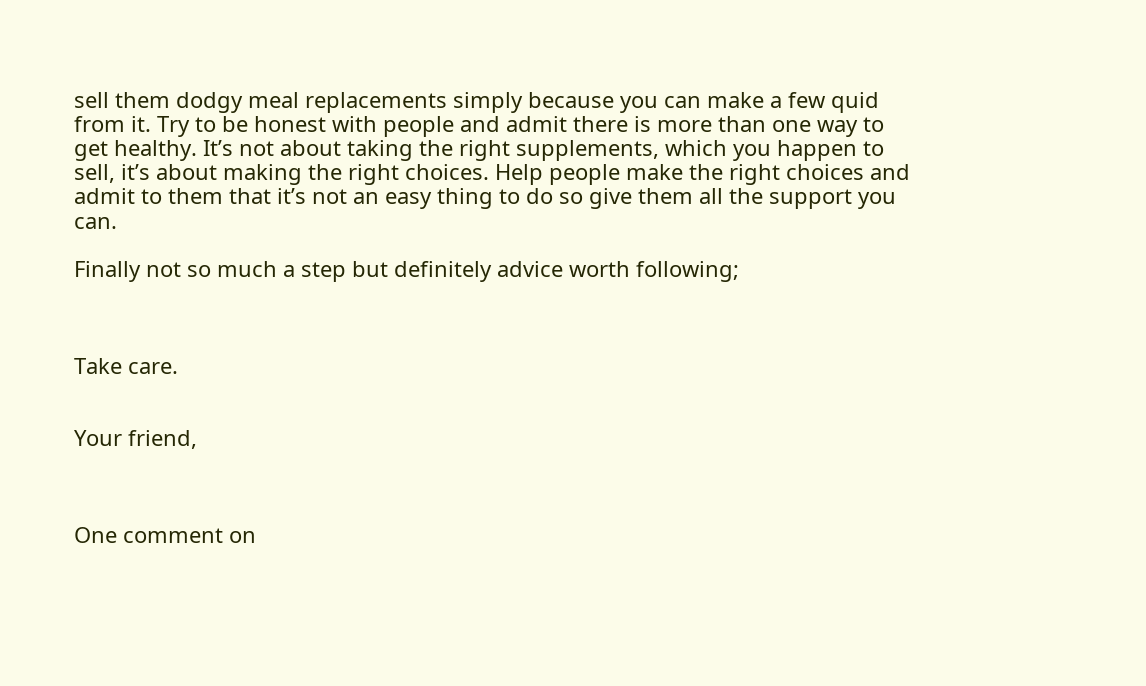sell them dodgy meal replacements simply because you can make a few quid from it. Try to be honest with people and admit there is more than one way to get healthy. It’s not about taking the right supplements, which you happen to sell, it’s about making the right choices. Help people make the right choices and admit to them that it’s not an easy thing to do so give them all the support you can.

Finally not so much a step but definitely advice worth following;



Take care.


Your friend,



One comment on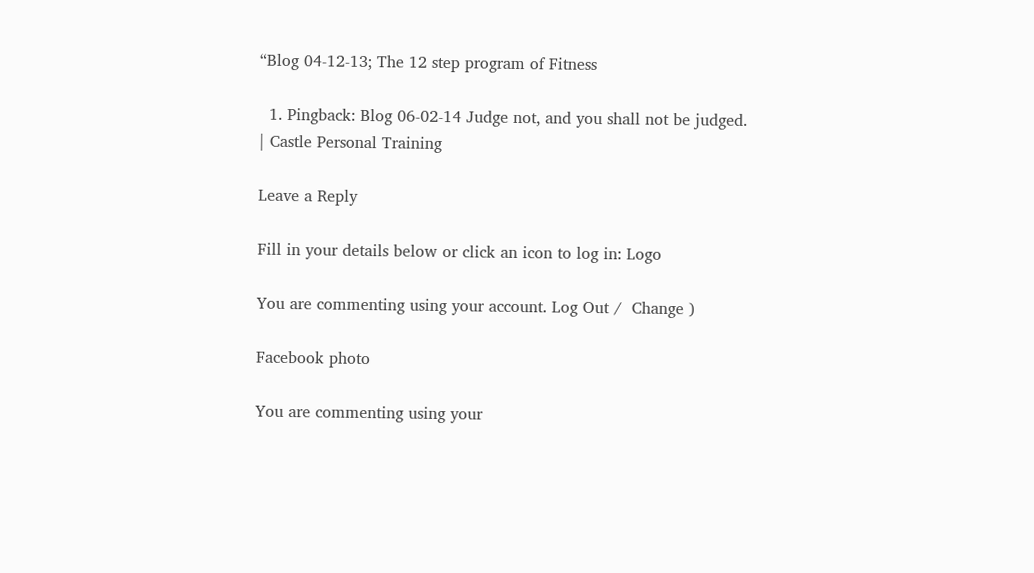“Blog 04-12-13; The 12 step program of Fitness

  1. Pingback: Blog 06-02-14 Judge not, and you shall not be judged. | Castle Personal Training

Leave a Reply

Fill in your details below or click an icon to log in: Logo

You are commenting using your account. Log Out /  Change )

Facebook photo

You are commenting using your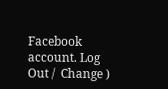Facebook account. Log Out /  Change )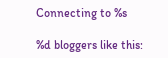Connecting to %s

%d bloggers like this: